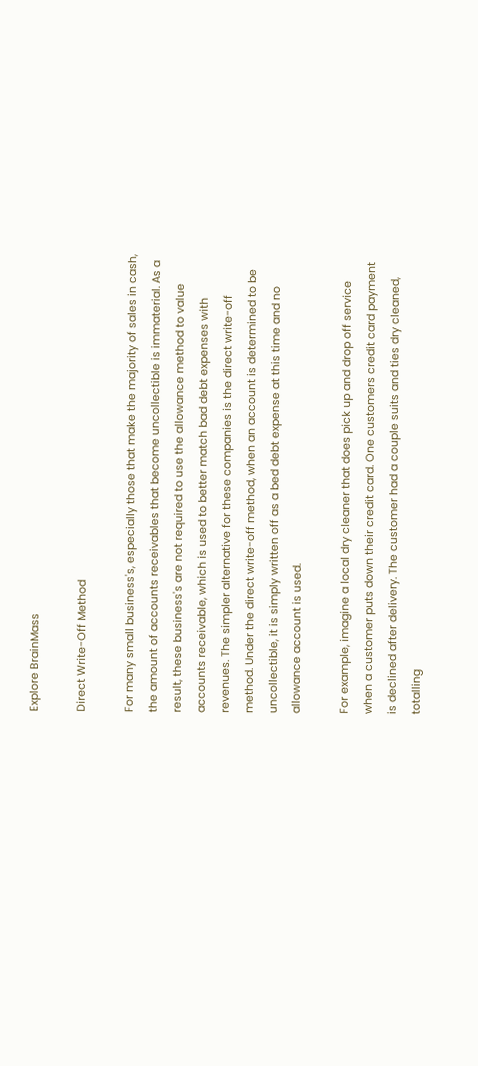Explore BrainMass

Direct Write-Off Method

For many small business's, especially those that make the majority of sales in cash, the amount of accounts receivables that become uncollectible is immaterial. As a result, these business's are not required to use the allowance method to value accounts receivable, which is used to better match bad debt expenses with revenues. The simpler alternative for these companies is the direct write-off method. Under the direct write-off method, when an account is determined to be uncollectible, it is simply written off as a bed debt expense at this time and no allowance account is used.

For example, imagine a local dry cleaner that does pick up and drop off service when a customer puts down their credit card. One customers credit card payment is declined after delivery. The customer had a couple suits and ties dry cleaned, totalling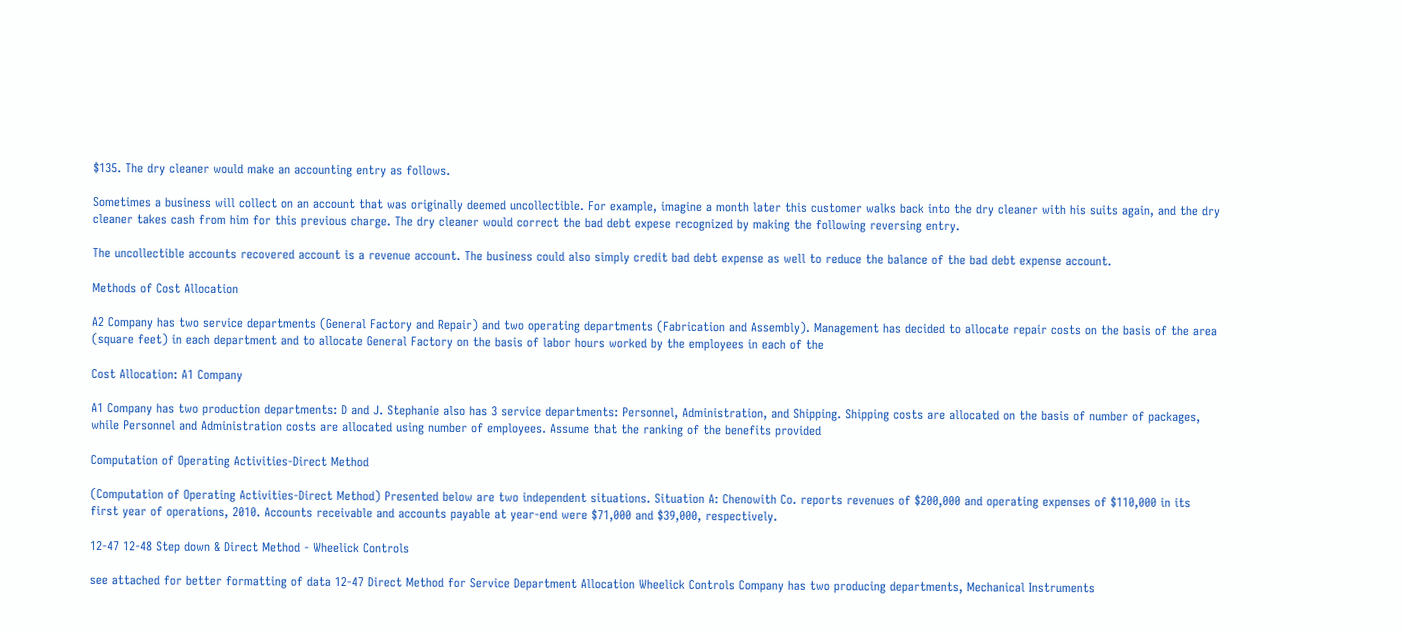$135. The dry cleaner would make an accounting entry as follows.

Sometimes a business will collect on an account that was originally deemed uncollectible. For example, imagine a month later this customer walks back into the dry cleaner with his suits again, and the dry cleaner takes cash from him for this previous charge. The dry cleaner would correct the bad debt expese recognized by making the following reversing entry.

The uncollectible accounts recovered account is a revenue account. The business could also simply credit bad debt expense as well to reduce the balance of the bad debt expense account.

Methods of Cost Allocation

A2 Company has two service departments (General Factory and Repair) and two operating departments (Fabrication and Assembly). Management has decided to allocate repair costs on the basis of the area (square feet) in each department and to allocate General Factory on the basis of labor hours worked by the employees in each of the

Cost Allocation: A1 Company

A1 Company has two production departments: D and J. Stephanie also has 3 service departments: Personnel, Administration, and Shipping. Shipping costs are allocated on the basis of number of packages, while Personnel and Administration costs are allocated using number of employees. Assume that the ranking of the benefits provided

Computation of Operating Activities-Direct Method

(Computation of Operating Activities-Direct Method) Presented below are two independent situations. Situation A: Chenowith Co. reports revenues of $200,000 and operating expenses of $110,000 in its first year of operations, 2010. Accounts receivable and accounts payable at year-end were $71,000 and $39,000, respectively.

12-47 12-48 Step down & Direct Method - Wheelick Controls

see attached for better formatting of data 12-47 Direct Method for Service Department Allocation Wheelick Controls Company has two producing departments, Mechanical Instruments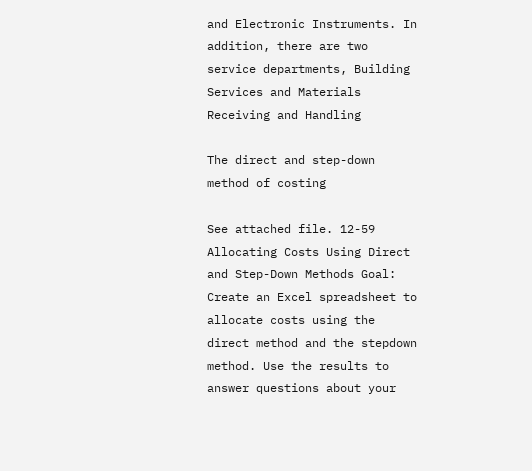and Electronic Instruments. In addition, there are two service departments, Building Services and Materials Receiving and Handling

The direct and step-down method of costing

See attached file. 12-59 Allocating Costs Using Direct and Step-Down Methods Goal: Create an Excel spreadsheet to allocate costs using the direct method and the stepdown method. Use the results to answer questions about your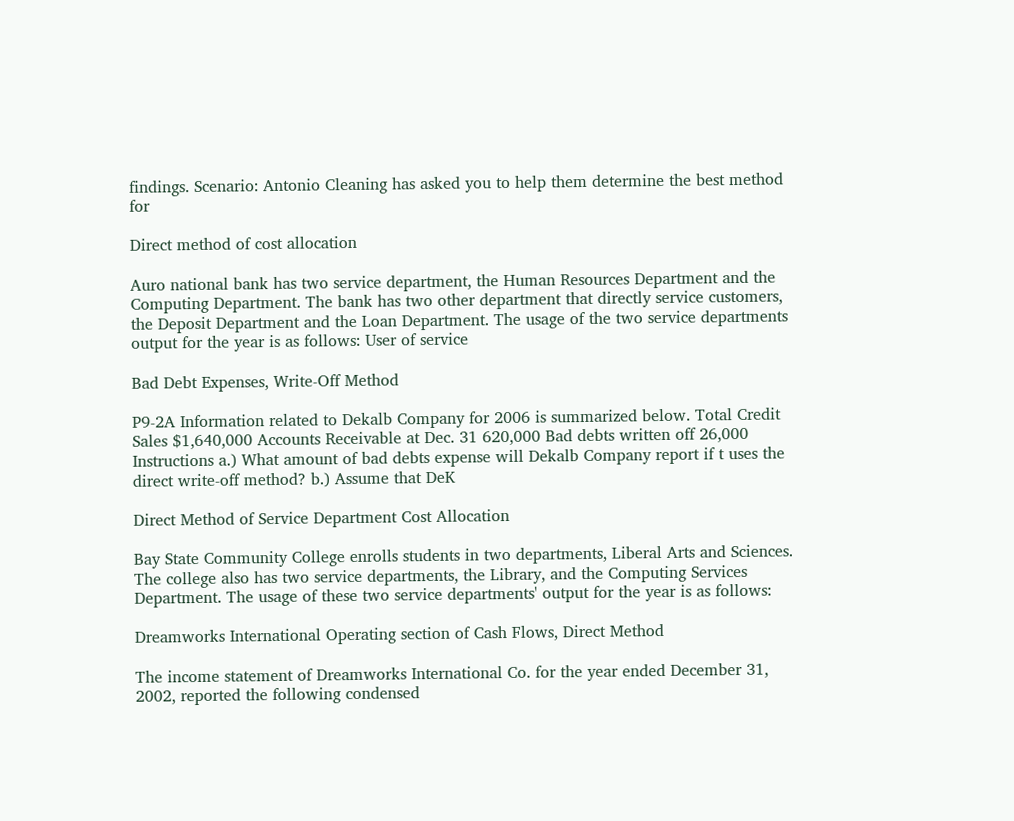findings. Scenario: Antonio Cleaning has asked you to help them determine the best method for

Direct method of cost allocation

Auro national bank has two service department, the Human Resources Department and the Computing Department. The bank has two other department that directly service customers, the Deposit Department and the Loan Department. The usage of the two service departments output for the year is as follows: User of service

Bad Debt Expenses, Write-Off Method

P9-2A Information related to Dekalb Company for 2006 is summarized below. Total Credit Sales $1,640,000 Accounts Receivable at Dec. 31 620,000 Bad debts written off 26,000 Instructions a.) What amount of bad debts expense will Dekalb Company report if t uses the direct write-off method? b.) Assume that DeK

Direct Method of Service Department Cost Allocation

Bay State Community College enrolls students in two departments, Liberal Arts and Sciences. The college also has two service departments, the Library, and the Computing Services Department. The usage of these two service departments' output for the year is as follows:

Dreamworks International Operating section of Cash Flows, Direct Method

The income statement of Dreamworks International Co. for the year ended December 31, 2002, reported the following condensed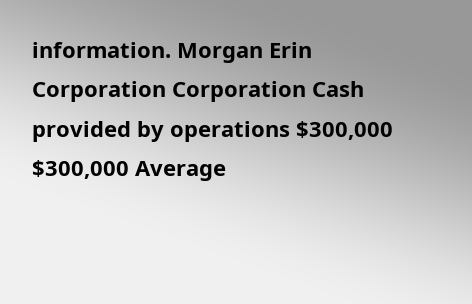information. Morgan Erin Corporation Corporation Cash provided by operations $300,000 $300,000 Average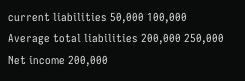current liabilities 50,000 100,000 Average total liabilities 200,000 250,000 Net income 200,000